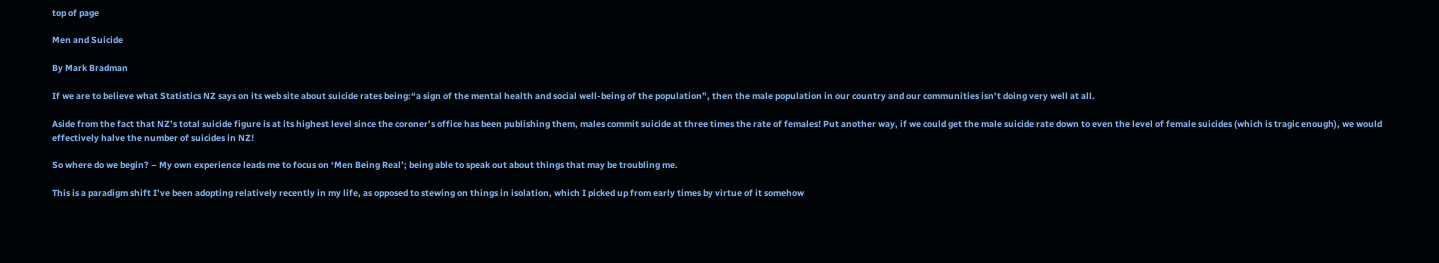top of page

Men and Suicide

By Mark Bradman

If we are to believe what Statistics NZ says on its web site about suicide rates being:“a sign of the mental health and social well-being of the population”, then the male population in our country and our communities isn’t doing very well at all.

Aside from the fact that NZ’s total suicide figure is at its highest level since the coroner’s office has been publishing them, males commit suicide at three times the rate of females! Put another way, if we could get the male suicide rate down to even the level of female suicides (which is tragic enough), we would effectively halve the number of suicides in NZ!

So where do we begin? – My own experience leads me to focus on ‘Men Being Real’; being able to speak out about things that may be troubling me.

This is a paradigm shift I’ve been adopting relatively recently in my life, as opposed to stewing on things in isolation, which I picked up from early times by virtue of it somehow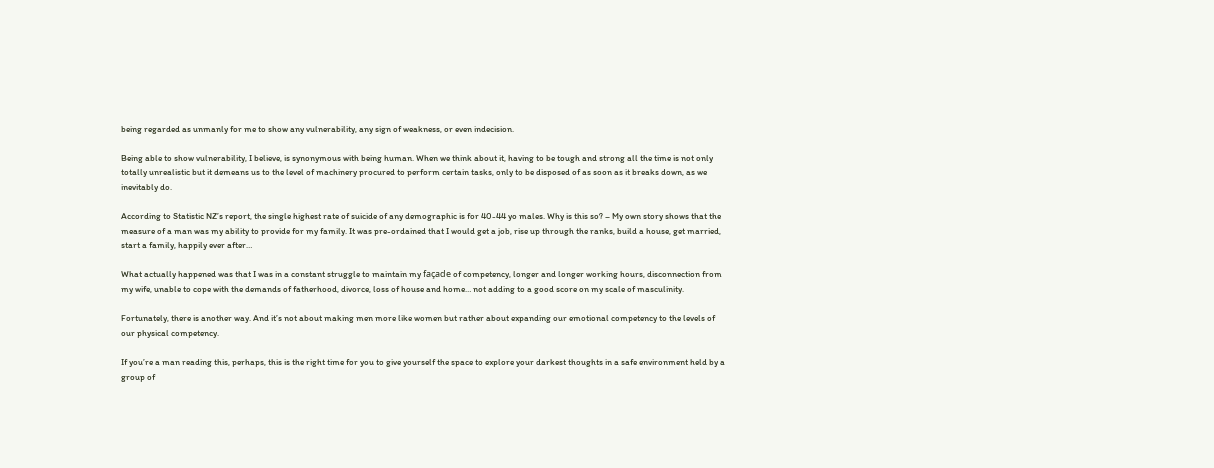being regarded as unmanly for me to show any vulnerability, any sign of weakness, or even indecision.

Being able to show vulnerability, I believe, is synonymous with being human. When we think about it, having to be tough and strong all the time is not only totally unrealistic but it demeans us to the level of machinery procured to perform certain tasks, only to be disposed of as soon as it breaks down, as we inevitably do.

According to Statistic NZ’s report, the single highest rate of suicide of any demographic is for 40-44 yo males. Why is this so? – My own story shows that the measure of a man was my ability to provide for my family. It was pre-ordained that I would get a job, rise up through the ranks, build a house, get married, start a family, happily ever after…

What actually happened was that I was in a constant struggle to maintain my façade of competency, longer and longer working hours, disconnection from my wife, unable to cope with the demands of fatherhood, divorce, loss of house and home… not adding to a good score on my scale of masculinity.

Fortunately, there is another way. And it’s not about making men more like women but rather about expanding our emotional competency to the levels of our physical competency.

If you’re a man reading this, perhaps, this is the right time for you to give yourself the space to explore your darkest thoughts in a safe environment held by a group of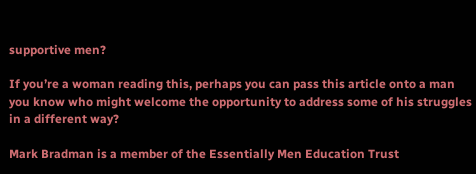supportive men?

If you’re a woman reading this, perhaps you can pass this article onto a man you know who might welcome the opportunity to address some of his struggles in a different way?

Mark Bradman is a member of the Essentially Men Education Trust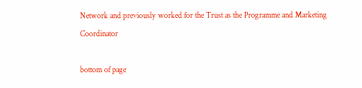Network and previously worked for the Trust as the Programme and Marketing Coordinator

bottom of page